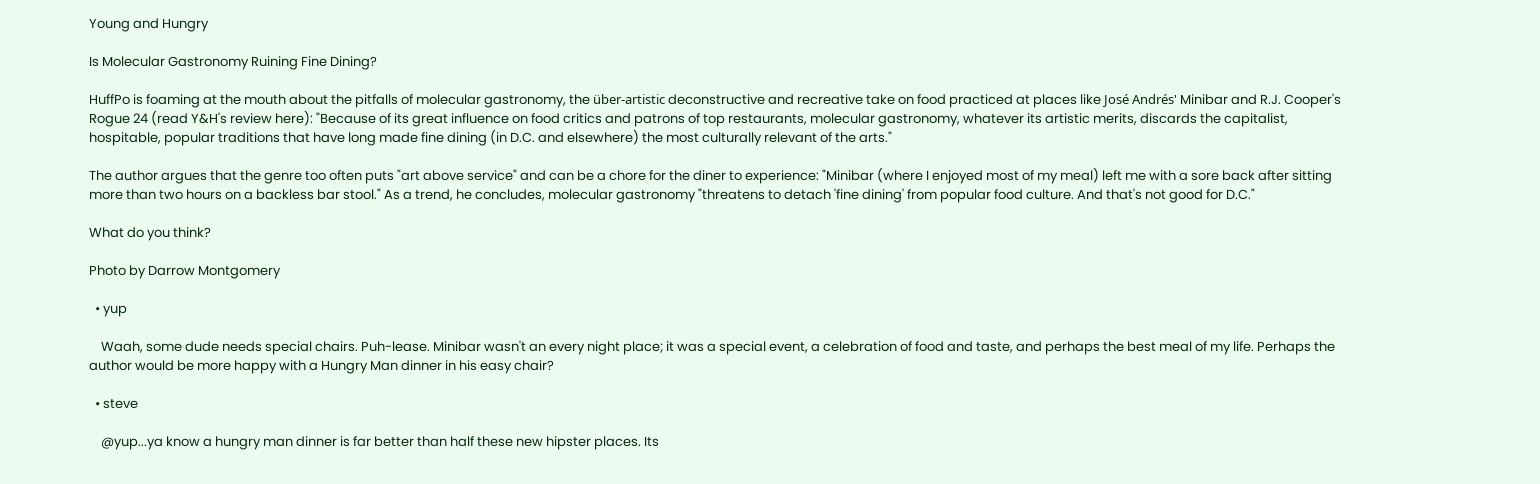Young and Hungry

Is Molecular Gastronomy Ruining Fine Dining?

HuffPo is foaming at the mouth about the pitfalls of molecular gastronomy, the über-artistic deconstructive and recreative take on food practiced at places like José Andrés' Minibar and R.J. Cooper's Rogue 24 (read Y&H's review here): "Because of its great influence on food critics and patrons of top restaurants, molecular gastronomy, whatever its artistic merits, discards the capitalist, hospitable, popular traditions that have long made fine dining (in D.C. and elsewhere) the most culturally relevant of the arts."

The author argues that the genre too often puts "art above service" and can be a chore for the diner to experience: "Minibar (where I enjoyed most of my meal) left me with a sore back after sitting more than two hours on a backless bar stool." As a trend, he concludes, molecular gastronomy "threatens to detach 'fine dining' from popular food culture. And that's not good for D.C."

What do you think?

Photo by Darrow Montgomery

  • yup

    Waah, some dude needs special chairs. Puh-lease. Minibar wasn't an every night place; it was a special event, a celebration of food and taste, and perhaps the best meal of my life. Perhaps the author would be more happy with a Hungry Man dinner in his easy chair?

  • steve

    @yup...ya know a hungry man dinner is far better than half these new hipster places. Its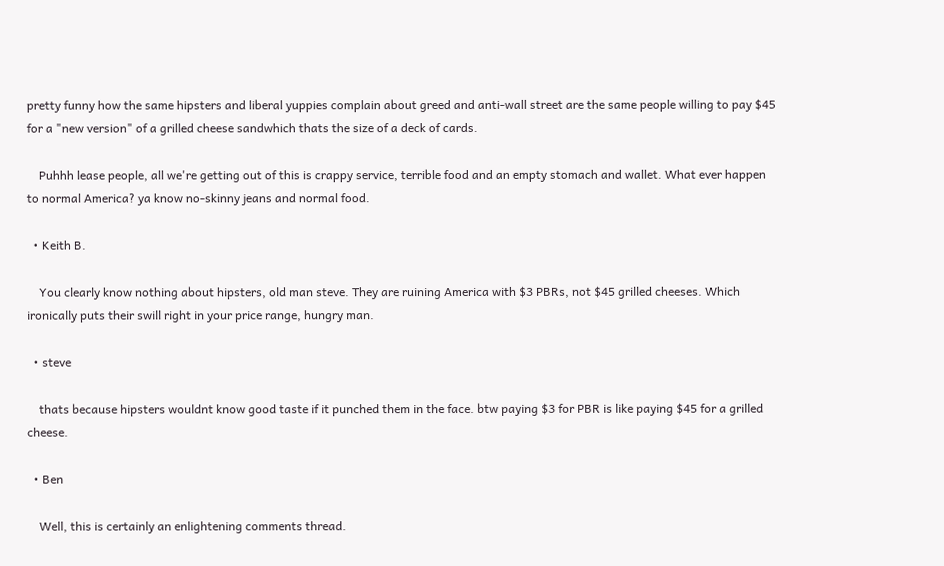pretty funny how the same hipsters and liberal yuppies complain about greed and anti-wall street are the same people willing to pay $45 for a "new version" of a grilled cheese sandwhich thats the size of a deck of cards.

    Puhhh lease people, all we're getting out of this is crappy service, terrible food and an empty stomach and wallet. What ever happen to normal America? ya know no-skinny jeans and normal food.

  • Keith B.

    You clearly know nothing about hipsters, old man steve. They are ruining America with $3 PBRs, not $45 grilled cheeses. Which ironically puts their swill right in your price range, hungry man.

  • steve

    thats because hipsters wouldnt know good taste if it punched them in the face. btw paying $3 for PBR is like paying $45 for a grilled cheese.

  • Ben

    Well, this is certainly an enlightening comments thread.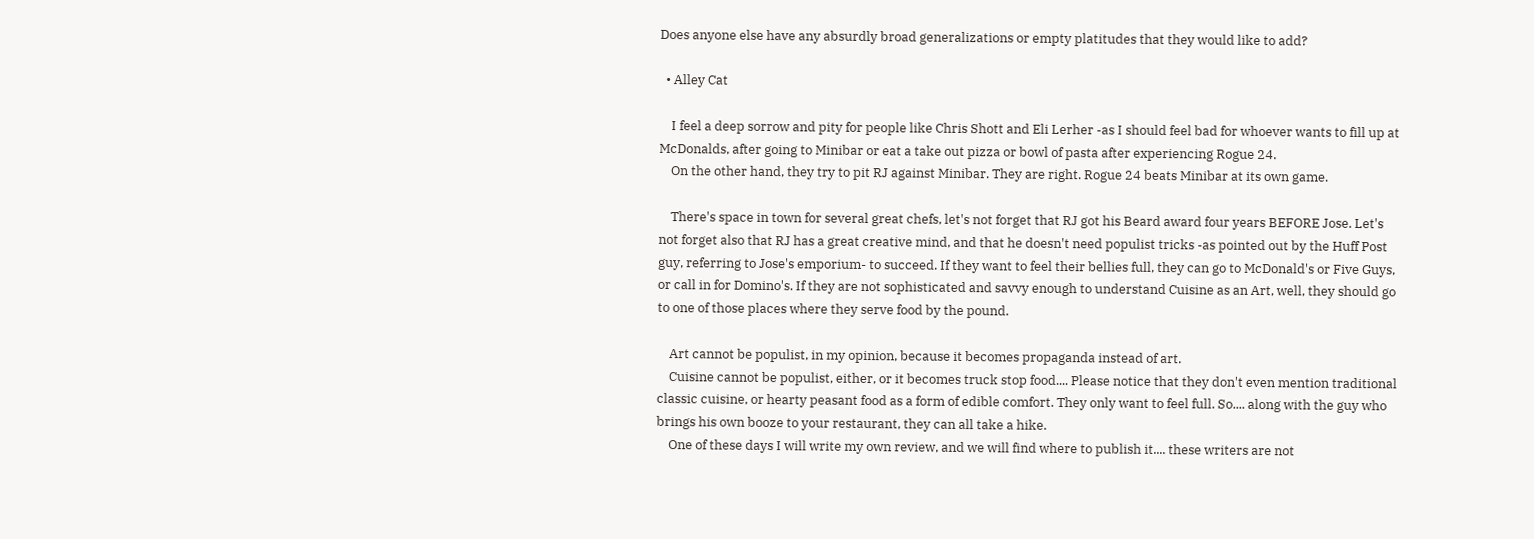Does anyone else have any absurdly broad generalizations or empty platitudes that they would like to add?

  • Alley Cat

    I feel a deep sorrow and pity for people like Chris Shott and Eli Lerher -as I should feel bad for whoever wants to fill up at McDonalds, after going to Minibar or eat a take out pizza or bowl of pasta after experiencing Rogue 24.
    On the other hand, they try to pit RJ against Minibar. They are right. Rogue 24 beats Minibar at its own game.

    There's space in town for several great chefs, let's not forget that RJ got his Beard award four years BEFORE Jose. Let's not forget also that RJ has a great creative mind, and that he doesn't need populist tricks -as pointed out by the Huff Post guy, referring to Jose's emporium- to succeed. If they want to feel their bellies full, they can go to McDonald's or Five Guys, or call in for Domino's. If they are not sophisticated and savvy enough to understand Cuisine as an Art, well, they should go to one of those places where they serve food by the pound.

    Art cannot be populist, in my opinion, because it becomes propaganda instead of art.
    Cuisine cannot be populist, either, or it becomes truck stop food.... Please notice that they don't even mention traditional classic cuisine, or hearty peasant food as a form of edible comfort. They only want to feel full. So.... along with the guy who brings his own booze to your restaurant, they can all take a hike.
    One of these days I will write my own review, and we will find where to publish it.... these writers are not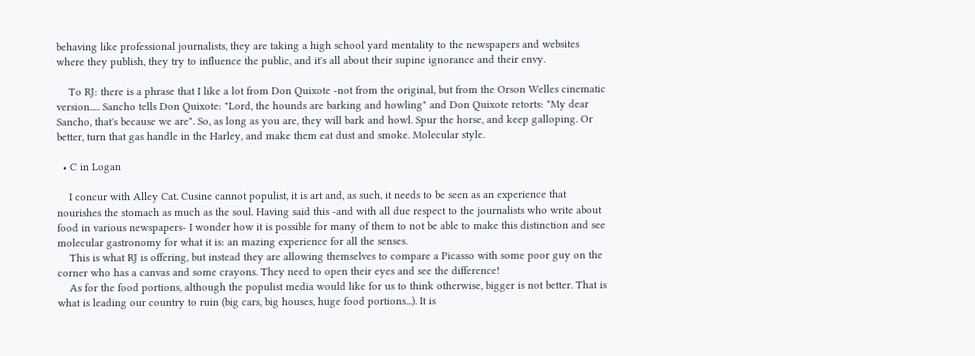behaving like professional journalists, they are taking a high school yard mentality to the newspapers and websites where they publish, they try to influence the public, and it's all about their supine ignorance and their envy.

    To RJ: there is a phrase that I like a lot from Don Quixote -not from the original, but from the Orson Welles cinematic version..... Sancho tells Don Quixote: "Lord, the hounds are barking and howling" and Don Quixote retorts: "My dear Sancho, that's because we are". So, as long as you are, they will bark and howl. Spur the horse, and keep galloping. Or better, turn that gas handle in the Harley, and make them eat dust and smoke. Molecular style.

  • C in Logan

    I concur with Alley Cat. Cusine cannot populist, it is art and, as such, it needs to be seen as an experience that nourishes the stomach as much as the soul. Having said this -and with all due respect to the journalists who write about food in various newspapers- I wonder how it is possible for many of them to not be able to make this distinction and see molecular gastronomy for what it is: an mazing experience for all the senses.
    This is what RJ is offering, but instead they are allowing themselves to compare a Picasso with some poor guy on the corner who has a canvas and some crayons. They need to open their eyes and see the difference!
    As for the food portions, although the populist media would like for us to think otherwise, bigger is not better. That is what is leading our country to ruin (big cars, big houses, huge food portions...). It is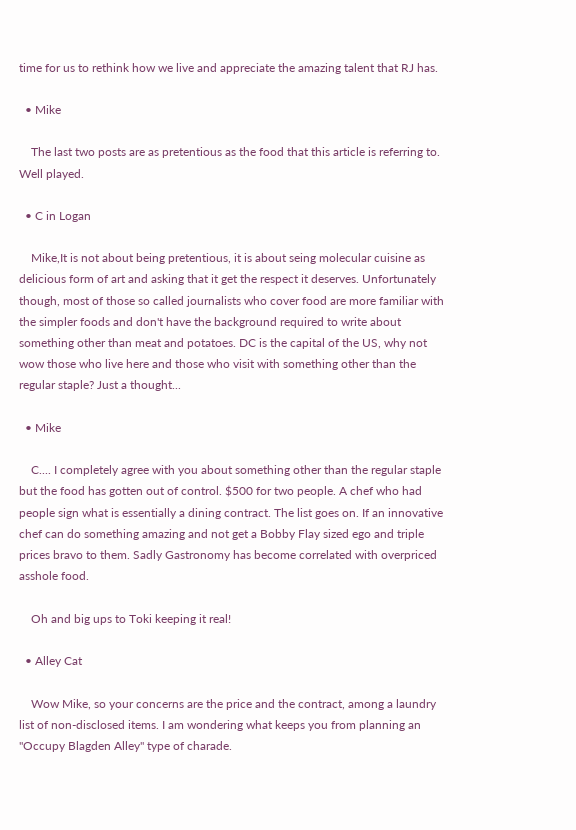time for us to rethink how we live and appreciate the amazing talent that RJ has.

  • Mike

    The last two posts are as pretentious as the food that this article is referring to. Well played.

  • C in Logan

    Mike,It is not about being pretentious, it is about seing molecular cuisine as delicious form of art and asking that it get the respect it deserves. Unfortunately though, most of those so called journalists who cover food are more familiar with the simpler foods and don't have the background required to write about something other than meat and potatoes. DC is the capital of the US, why not wow those who live here and those who visit with something other than the regular staple? Just a thought...

  • Mike

    C.... I completely agree with you about something other than the regular staple but the food has gotten out of control. $500 for two people. A chef who had people sign what is essentially a dining contract. The list goes on. If an innovative chef can do something amazing and not get a Bobby Flay sized ego and triple prices bravo to them. Sadly Gastronomy has become correlated with overpriced asshole food.

    Oh and big ups to Toki keeping it real!

  • Alley Cat

    Wow Mike, so your concerns are the price and the contract, among a laundry list of non-disclosed items. I am wondering what keeps you from planning an "Occupy Blagden Alley" type of charade.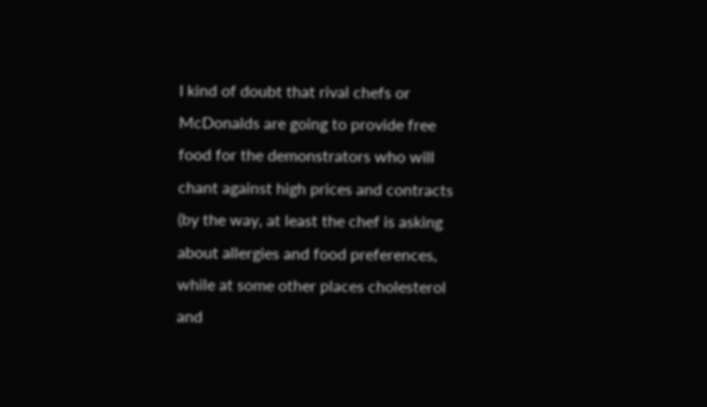I kind of doubt that rival chefs or McDonalds are going to provide free food for the demonstrators who will chant against high prices and contracts (by the way, at least the chef is asking about allergies and food preferences, while at some other places cholesterol and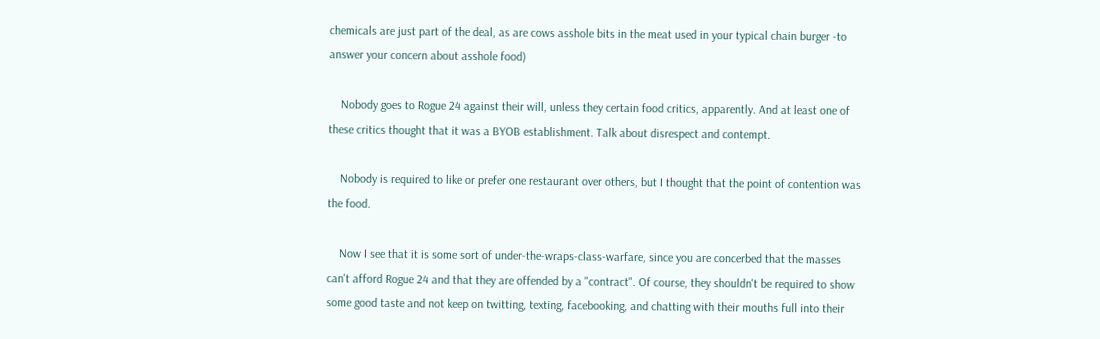chemicals are just part of the deal, as are cows asshole bits in the meat used in your typical chain burger -to answer your concern about asshole food)

    Nobody goes to Rogue 24 against their will, unless they certain food critics, apparently. And at least one of these critics thought that it was a BYOB establishment. Talk about disrespect and contempt.

    Nobody is required to like or prefer one restaurant over others, but I thought that the point of contention was the food.

    Now I see that it is some sort of under-the-wraps-class-warfare, since you are concerbed that the masses can't afford Rogue 24 and that they are offended by a "contract". Of course, they shouldn't be required to show some good taste and not keep on twitting, texting, facebooking, and chatting with their mouths full into their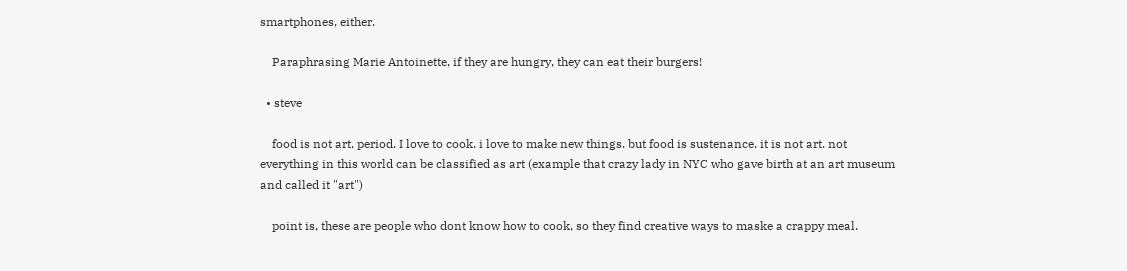smartphones, either.

    Paraphrasing Marie Antoinette, if they are hungry, they can eat their burgers!

  • steve

    food is not art. period. I love to cook. i love to make new things. but food is sustenance. it is not art. not everything in this world can be classified as art (example that crazy lady in NYC who gave birth at an art museum and called it "art")

    point is, these are people who dont know how to cook, so they find creative ways to maske a crappy meal.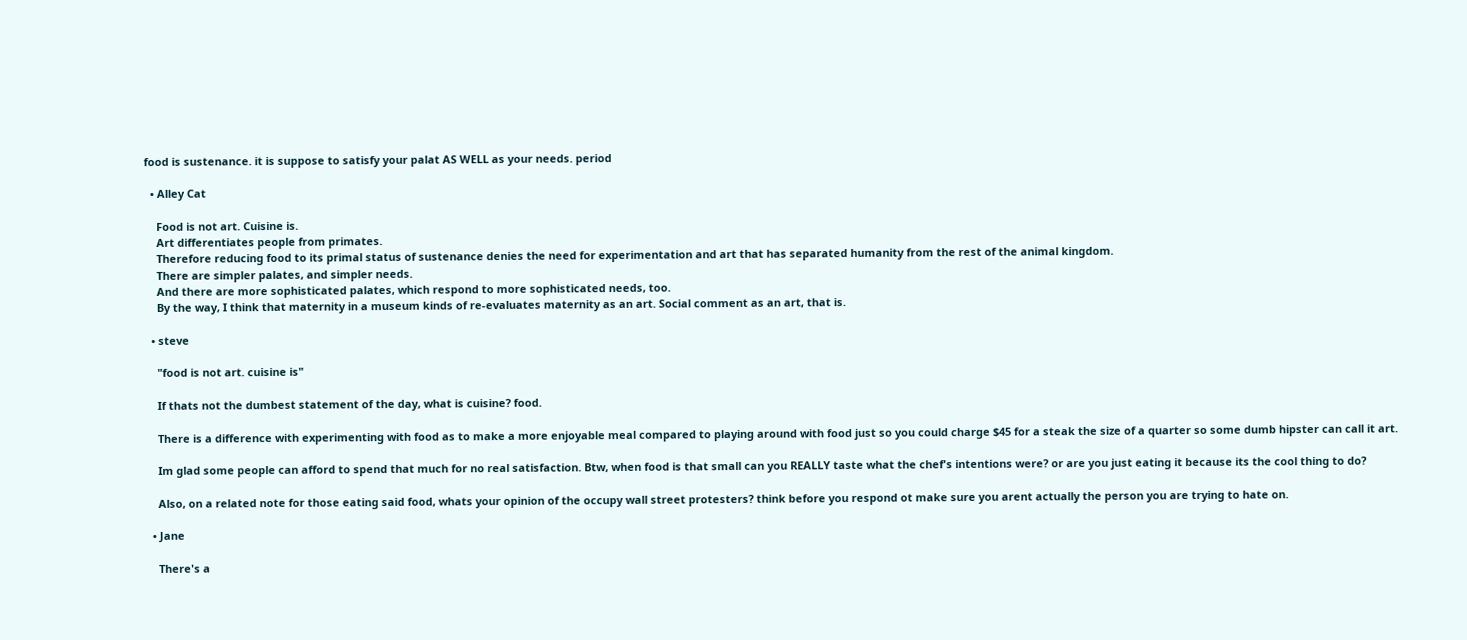food is sustenance. it is suppose to satisfy your palat AS WELL as your needs. period

  • Alley Cat

    Food is not art. Cuisine is.
    Art differentiates people from primates.
    Therefore reducing food to its primal status of sustenance denies the need for experimentation and art that has separated humanity from the rest of the animal kingdom.
    There are simpler palates, and simpler needs.
    And there are more sophisticated palates, which respond to more sophisticated needs, too.
    By the way, I think that maternity in a museum kinds of re-evaluates maternity as an art. Social comment as an art, that is.

  • steve

    "food is not art. cuisine is"

    If thats not the dumbest statement of the day, what is cuisine? food.

    There is a difference with experimenting with food as to make a more enjoyable meal compared to playing around with food just so you could charge $45 for a steak the size of a quarter so some dumb hipster can call it art.

    Im glad some people can afford to spend that much for no real satisfaction. Btw, when food is that small can you REALLY taste what the chef's intentions were? or are you just eating it because its the cool thing to do?

    Also, on a related note for those eating said food, whats your opinion of the occupy wall street protesters? think before you respond ot make sure you arent actually the person you are trying to hate on.

  • Jane

    There's a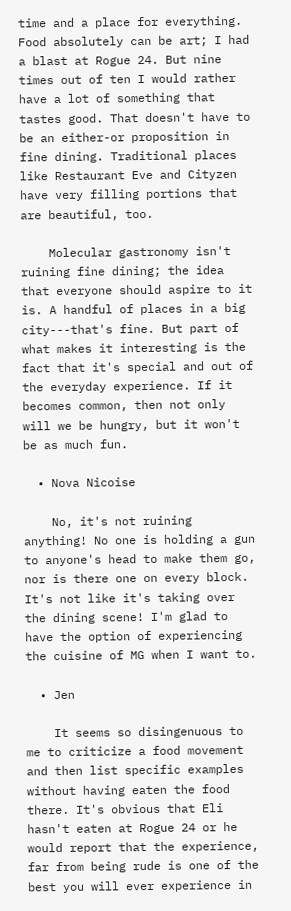time and a place for everything. Food absolutely can be art; I had a blast at Rogue 24. But nine times out of ten I would rather have a lot of something that tastes good. That doesn't have to be an either-or proposition in fine dining. Traditional places like Restaurant Eve and Cityzen have very filling portions that are beautiful, too.

    Molecular gastronomy isn't ruining fine dining; the idea that everyone should aspire to it is. A handful of places in a big city---that's fine. But part of what makes it interesting is the fact that it's special and out of the everyday experience. If it becomes common, then not only will we be hungry, but it won't be as much fun.

  • Nova Nicoise

    No, it's not ruining anything! No one is holding a gun to anyone's head to make them go, nor is there one on every block. It's not like it's taking over the dining scene! I'm glad to have the option of experiencing the cuisine of MG when I want to.

  • Jen

    It seems so disingenuous to me to criticize a food movement and then list specific examples without having eaten the food there. It's obvious that Eli hasn't eaten at Rogue 24 or he would report that the experience, far from being rude is one of the best you will ever experience in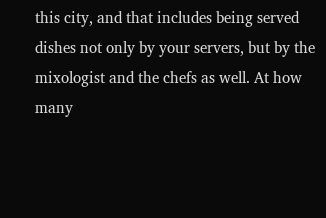this city, and that includes being served dishes not only by your servers, but by the mixologist and the chefs as well. At how many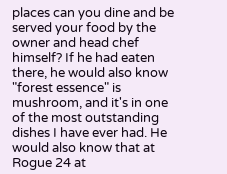places can you dine and be served your food by the owner and head chef himself? If he had eaten there, he would also know "forest essence" is mushroom, and it's in one of the most outstanding dishes I have ever had. He would also know that at Rogue 24 at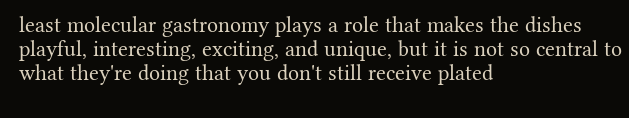least molecular gastronomy plays a role that makes the dishes playful, interesting, exciting, and unique, but it is not so central to what they're doing that you don't still receive plated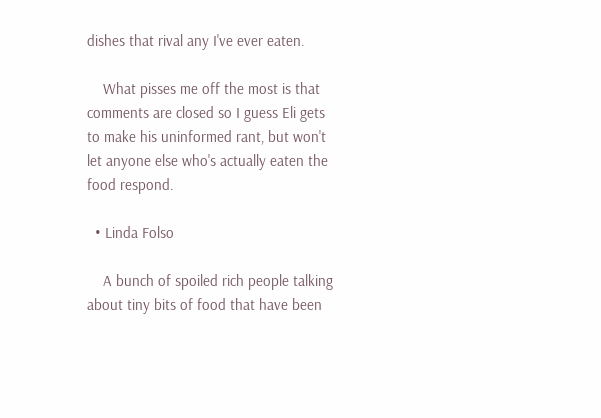dishes that rival any I've ever eaten.

    What pisses me off the most is that comments are closed so I guess Eli gets to make his uninformed rant, but won't let anyone else who's actually eaten the food respond.

  • Linda Folso

    A bunch of spoiled rich people talking about tiny bits of food that have been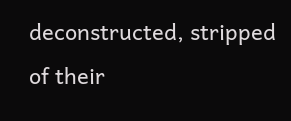deconstructed, stripped of their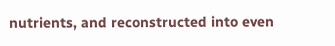nutrients, and reconstructed into even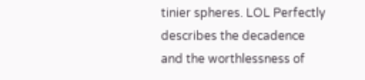tinier spheres. LOL Perfectly describes the decadence and the worthlessness of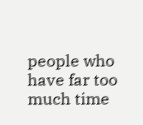people who have far too much time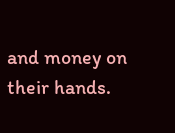and money on their hands.